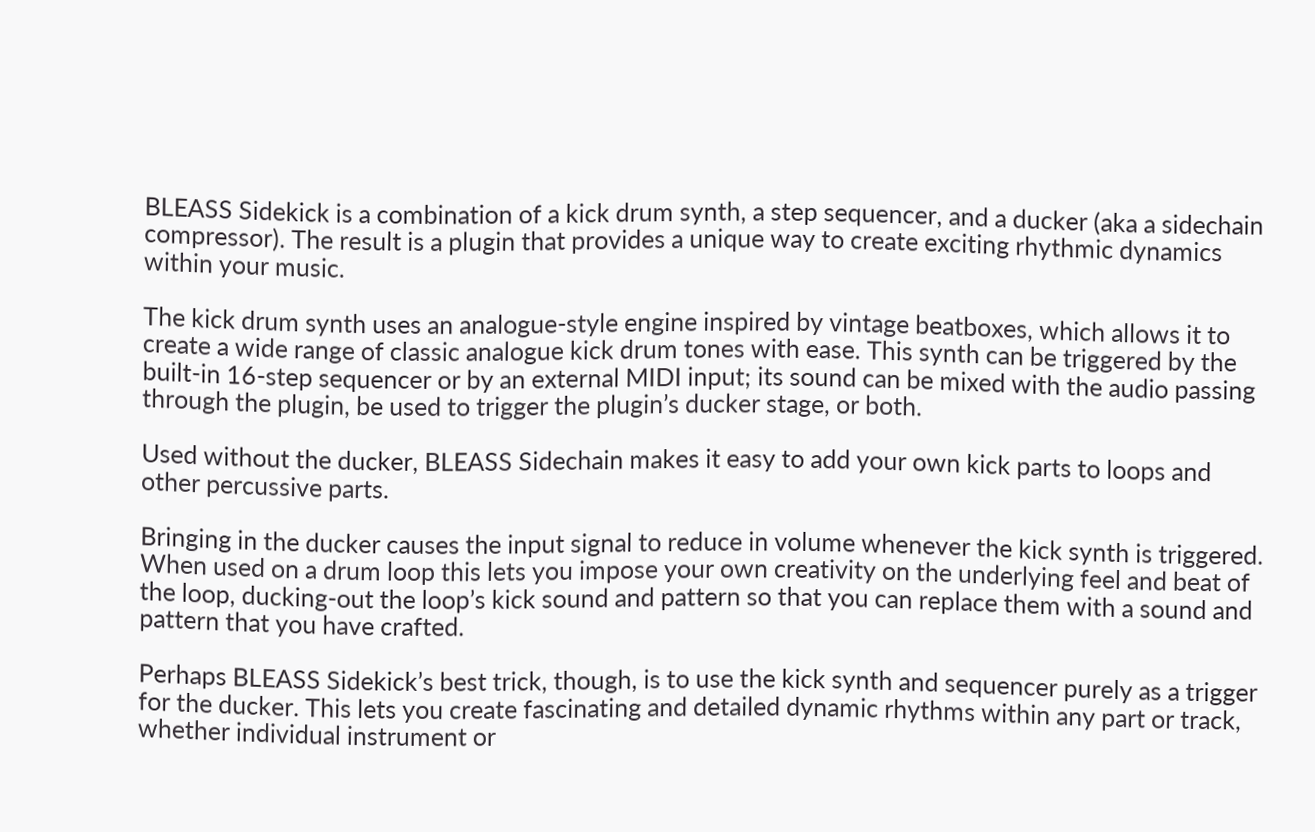BLEASS Sidekick is a combination of a kick drum synth, a step sequencer, and a ducker (aka a sidechain compressor). The result is a plugin that provides a unique way to create exciting rhythmic dynamics within your music.

The kick drum synth uses an analogue-style engine inspired by vintage beatboxes, which allows it to create a wide range of classic analogue kick drum tones with ease. This synth can be triggered by the built-in 16-step sequencer or by an external MIDI input; its sound can be mixed with the audio passing through the plugin, be used to trigger the plugin’s ducker stage, or both.

Used without the ducker, BLEASS Sidechain makes it easy to add your own kick parts to loops and other percussive parts.

Bringing in the ducker causes the input signal to reduce in volume whenever the kick synth is triggered. When used on a drum loop this lets you impose your own creativity on the underlying feel and beat of the loop, ducking-out the loop’s kick sound and pattern so that you can replace them with a sound and pattern that you have crafted.

Perhaps BLEASS Sidekick’s best trick, though, is to use the kick synth and sequencer purely as a trigger for the ducker. This lets you create fascinating and detailed dynamic rhythms within any part or track, whether individual instrument or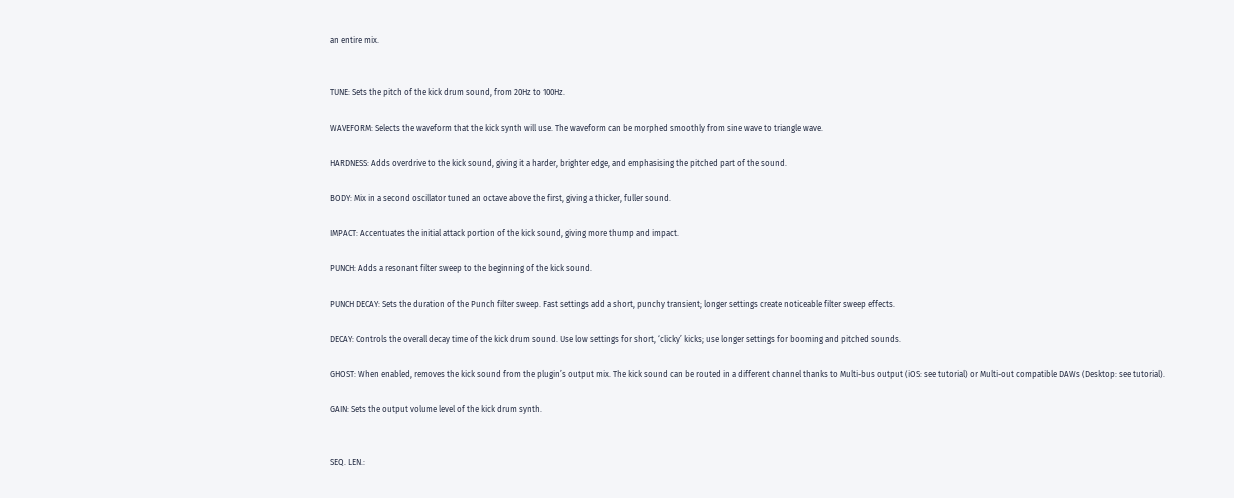an entire mix.


TUNE: Sets the pitch of the kick drum sound, from 20Hz to 100Hz.

WAVEFORM: Selects the waveform that the kick synth will use. The waveform can be morphed smoothly from sine wave to triangle wave.

HARDNESS: Adds overdrive to the kick sound, giving it a harder, brighter edge, and emphasising the pitched part of the sound.

BODY: Mix in a second oscillator tuned an octave above the first, giving a thicker, fuller sound.

IMPACT: Accentuates the initial attack portion of the kick sound, giving more thump and impact.

PUNCH: Adds a resonant filter sweep to the beginning of the kick sound.

PUNCH DECAY: Sets the duration of the Punch filter sweep. Fast settings add a short, punchy transient; longer settings create noticeable filter sweep effects.

DECAY: Controls the overall decay time of the kick drum sound. Use low settings for short, ‘clicky’ kicks; use longer settings for booming and pitched sounds.

GHOST: When enabled, removes the kick sound from the plugin’s output mix. The kick sound can be routed in a different channel thanks to Multi-bus output (iOS: see tutorial) or Multi-out compatible DAWs (Desktop: see tutorial).

GAIN: Sets the output volume level of the kick drum synth.


SEQ. LEN.: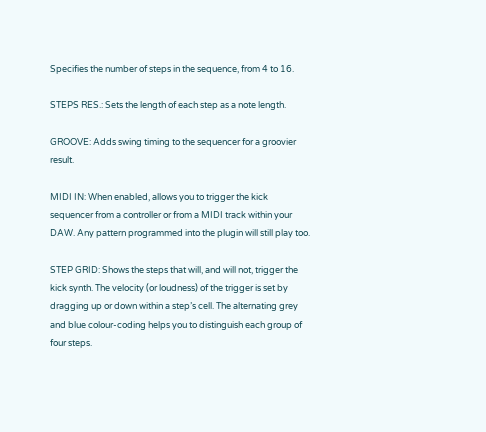Specifies the number of steps in the sequence, from 4 to 16.

STEPS RES.: Sets the length of each step as a note length.

GROOVE: Adds swing timing to the sequencer for a groovier result.

MIDI IN: When enabled, allows you to trigger the kick sequencer from a controller or from a MIDI track within your DAW. Any pattern programmed into the plugin will still play too.

STEP GRID: Shows the steps that will, and will not, trigger the kick synth. The velocity (or loudness) of the trigger is set by dragging up or down within a step’s cell. The alternating grey and blue colour-coding helps you to distinguish each group of four steps.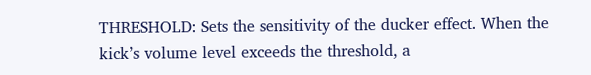THRESHOLD: Sets the sensitivity of the ducker effect. When the kick’s volume level exceeds the threshold, a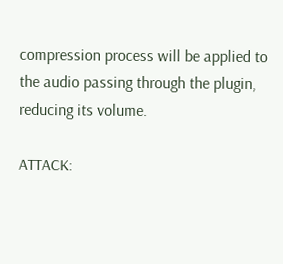compression process will be applied to the audio passing through the plugin, reducing its volume.

ATTACK: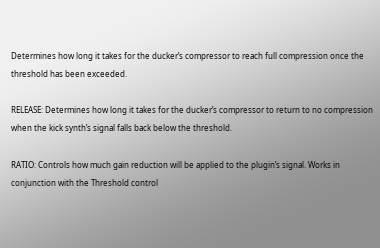Determines how long it takes for the ducker’s compressor to reach full compression once the threshold has been exceeded.

RELEASE: Determines how long it takes for the ducker’s compressor to return to no compression when the kick synth’s signal falls back below the threshold.

RATIO: Controls how much gain reduction will be applied to the plugin’s signal. Works in conjunction with the Threshold control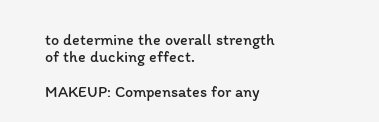to determine the overall strength of the ducking effect.

MAKEUP: Compensates for any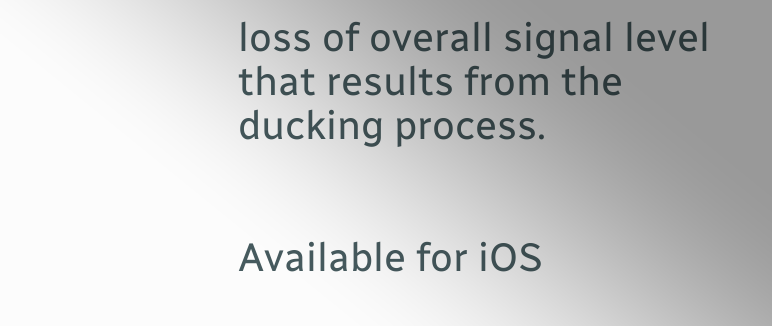loss of overall signal level that results from the ducking process.


Available for iOS